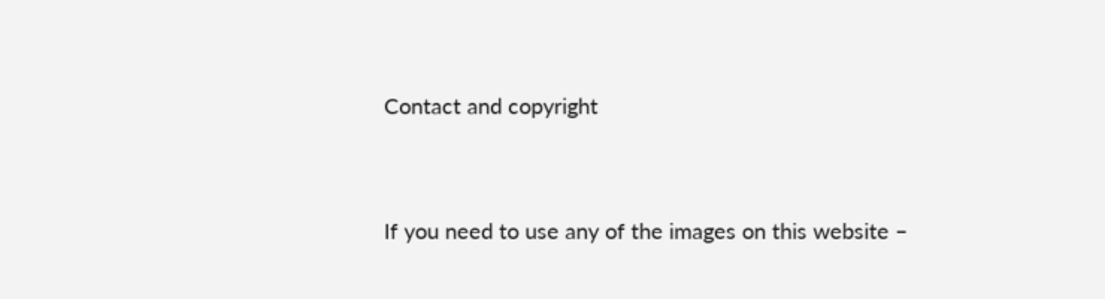Contact and copyright


If you need to use any of the images on this website –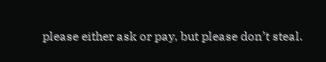please either ask or pay, but please don’t steal.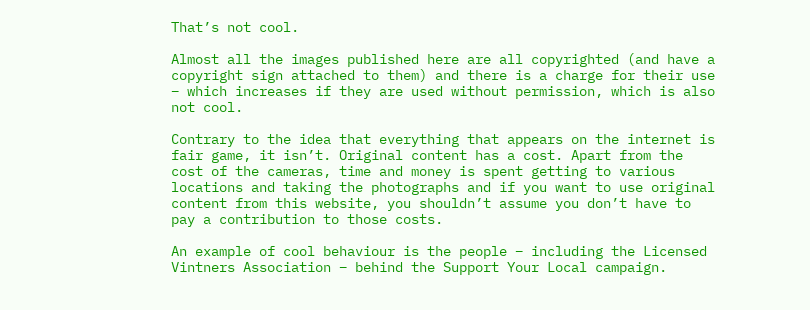That’s not cool.

Almost all the images published here are all copyrighted (and have a copyright sign attached to them) and there is a charge for their use – which increases if they are used without permission, which is also not cool.

Contrary to the idea that everything that appears on the internet is fair game, it isn’t. Original content has a cost. Apart from the cost of the cameras, time and money is spent getting to various locations and taking the photographs and if you want to use original content from this website, you shouldn’t assume you don’t have to pay a contribution to those costs.

An example of cool behaviour is the people – including the Licensed Vintners Association – behind the Support Your Local campaign.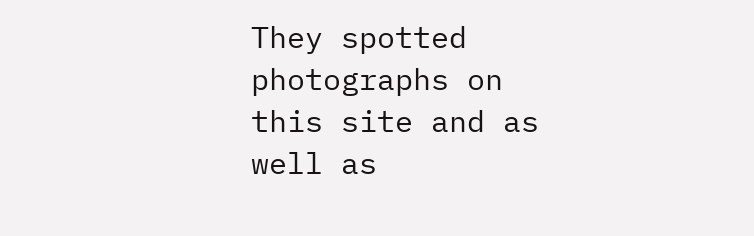They spotted photographs on this site and as well as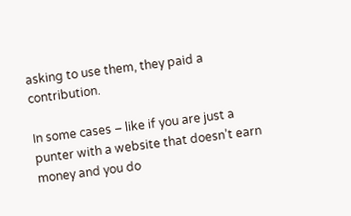asking to use them, they paid a contribution.

In some cases – like if you are just a punter with a website that doesn’t earn money and you do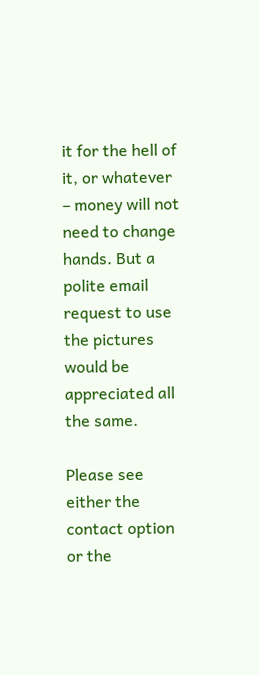it for the hell of it, or whatever – money will not need to change hands. But a polite email request to use the pictures would be appreciated all the same.

Please see either the contact option or the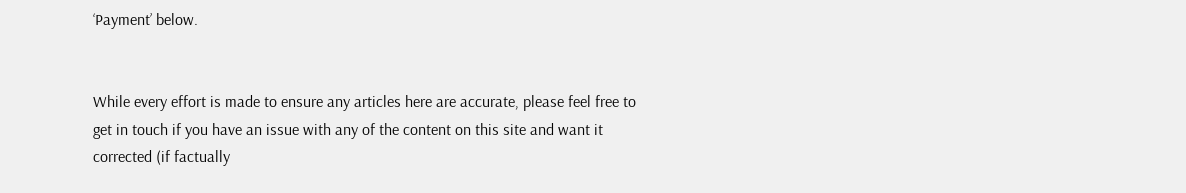‘Payment’ below.


While every effort is made to ensure any articles here are accurate, please feel free to get in touch if you have an issue with any of the content on this site and want it corrected (if factually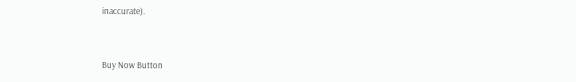inaccurate).



Buy Now Button